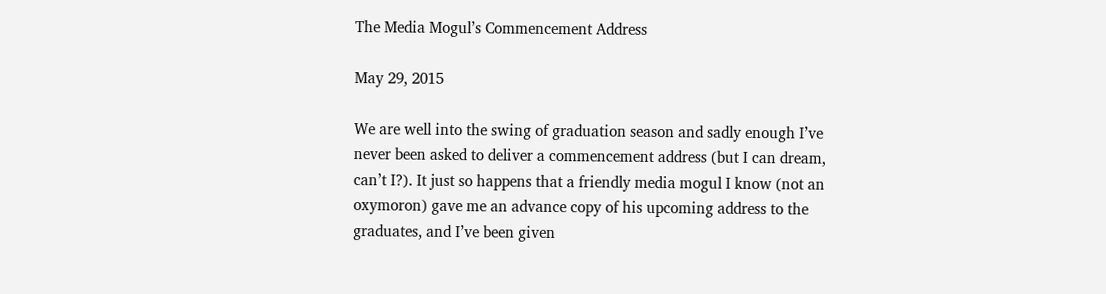The Media Mogul’s Commencement Address

May 29, 2015

We are well into the swing of graduation season and sadly enough I’ve never been asked to deliver a commencement address (but I can dream, can’t I?). It just so happens that a friendly media mogul I know (not an oxymoron) gave me an advance copy of his upcoming address to the graduates, and I’ve been given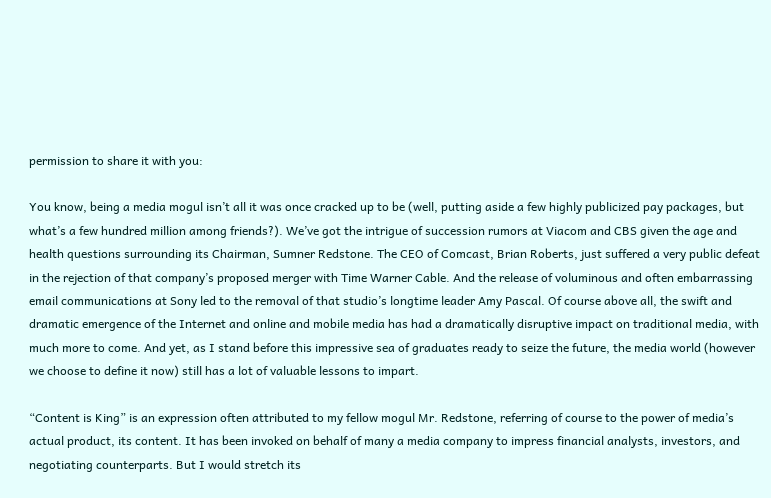permission to share it with you:

You know, being a media mogul isn’t all it was once cracked up to be (well, putting aside a few highly publicized pay packages, but what’s a few hundred million among friends?). We’ve got the intrigue of succession rumors at Viacom and CBS given the age and health questions surrounding its Chairman, Sumner Redstone. The CEO of Comcast, Brian Roberts, just suffered a very public defeat in the rejection of that company’s proposed merger with Time Warner Cable. And the release of voluminous and often embarrassing email communications at Sony led to the removal of that studio’s longtime leader Amy Pascal. Of course above all, the swift and dramatic emergence of the Internet and online and mobile media has had a dramatically disruptive impact on traditional media, with much more to come. And yet, as I stand before this impressive sea of graduates ready to seize the future, the media world (however we choose to define it now) still has a lot of valuable lessons to impart.

“Content is King” is an expression often attributed to my fellow mogul Mr. Redstone, referring of course to the power of media’s actual product, its content. It has been invoked on behalf of many a media company to impress financial analysts, investors, and negotiating counterparts. But I would stretch its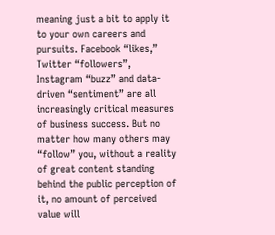meaning just a bit to apply it to your own careers and pursuits. Facebook “likes,” Twitter “followers”, Instagram “buzz” and data-driven “sentiment” are all increasingly critical measures of business success. But no matter how many others may “follow” you, without a reality of great content standing behind the public perception of it, no amount of perceived value will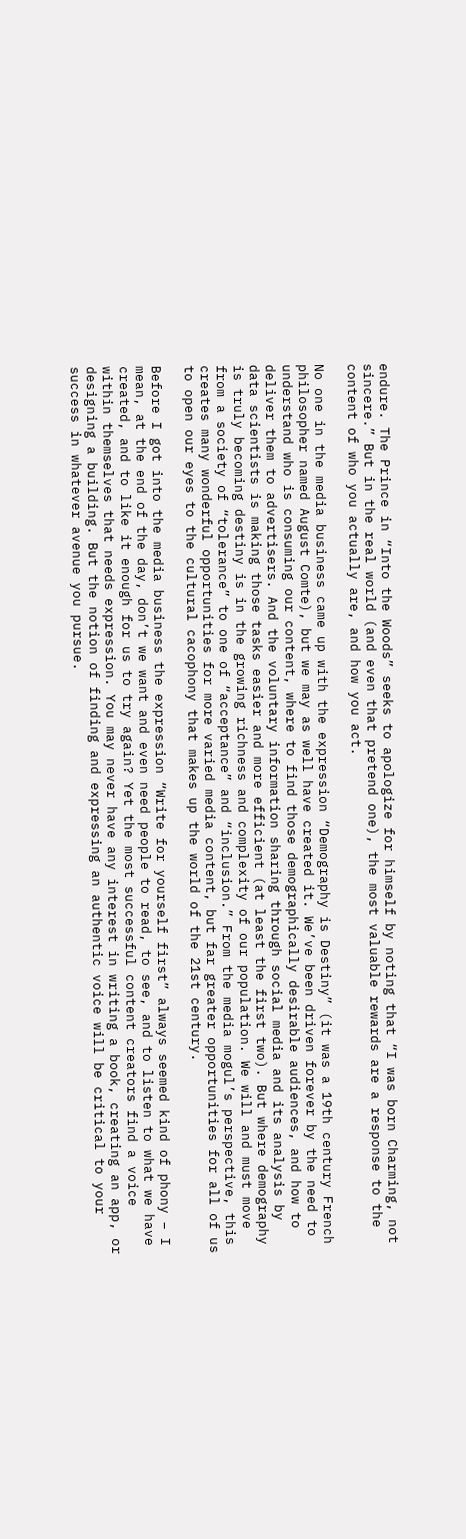endure. The Prince in “Into the Woods” seeks to apologize for himself by noting that “I was born Charming, not sincere.” But in the real world (and even that pretend one), the most valuable rewards are a response to the content of who you actually are, and how you act.

No one in the media business came up with the expression “Demography is Destiny” (it was a 19th century French philosopher named August Comte), but we may as well have created it. We’ve been driven forever by the need to understand who is consuming our content, where to find those demographically desirable audiences, and how to deliver them to advertisers. And the voluntary information sharing through social media and its analysis by data scientists is making those tasks easier and more efficient (at least the first two). But where demography is truly becoming destiny is in the growing richness and complexity of our population. We will and must move from a society of “tolerance” to one of “acceptance” and “inclusion.” From the media mogul’s perspective, this creates many wonderful opportunities for more varied media content, but far greater opportunities for all of us to open our eyes to the cultural cacophony that makes up the world of the 21st century.

Before I got into the media business the expression “Write for yourself first” always seemed kind of phony – I mean, at the end of the day, don’t we want and even need people to read, to see, and to listen to what we have created, and to like it enough for us to try again? Yet the most successful content creators find a voice within themselves that needs expression. You may never have any interest in writing a book, creating an app, or designing a building. But the notion of finding and expressing an authentic voice will be critical to your success in whatever avenue you pursue.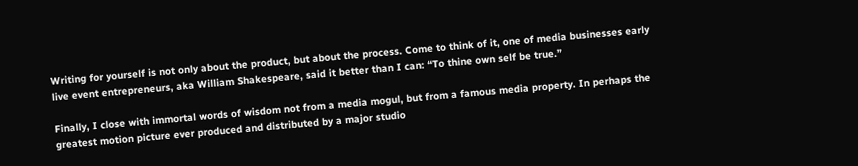Writing for yourself is not only about the product, but about the process. Come to think of it, one of media businesses early live event entrepreneurs, aka William Shakespeare, said it better than I can: “To thine own self be true.”

Finally, I close with immortal words of wisdom not from a media mogul, but from a famous media property. In perhaps the greatest motion picture ever produced and distributed by a major studio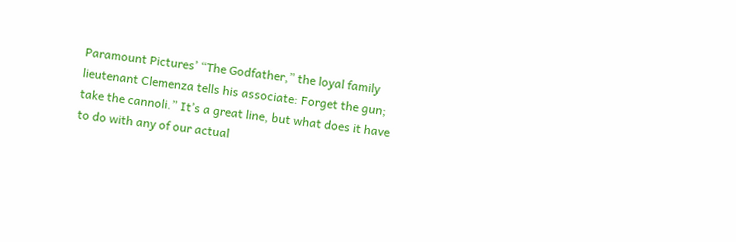Paramount Pictures’ “The Godfather,” the loyal family lieutenant Clemenza tells his associate: Forget the gun; take the cannoli.” It’s a great line, but what does it have to do with any of our actual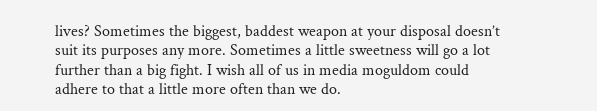lives? Sometimes the biggest, baddest weapon at your disposal doesn’t suit its purposes any more. Sometimes a little sweetness will go a lot further than a big fight. I wish all of us in media moguldom could adhere to that a little more often than we do.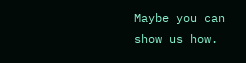Maybe you can show us how.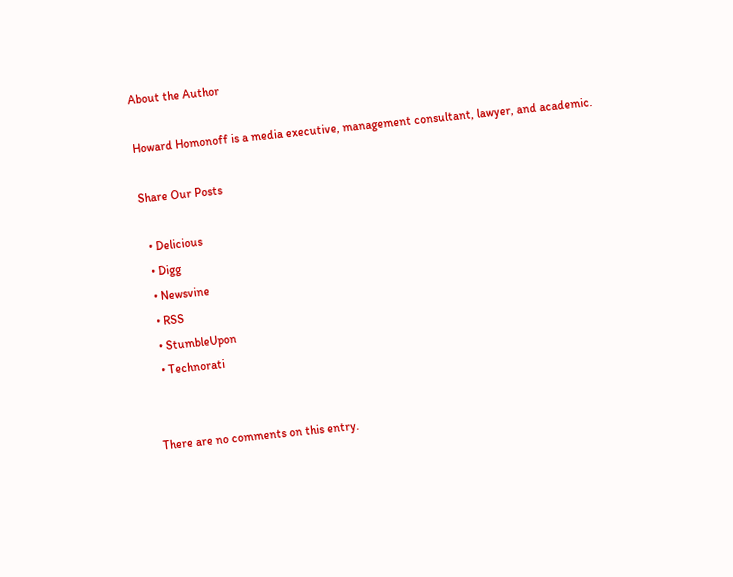About the Author

Howard Homonoff is a media executive, management consultant, lawyer, and academic.

Share Our Posts

  • Delicious
  • Digg
  • Newsvine
  • RSS
  • StumbleUpon
  • Technorati


There are no comments on this entry.